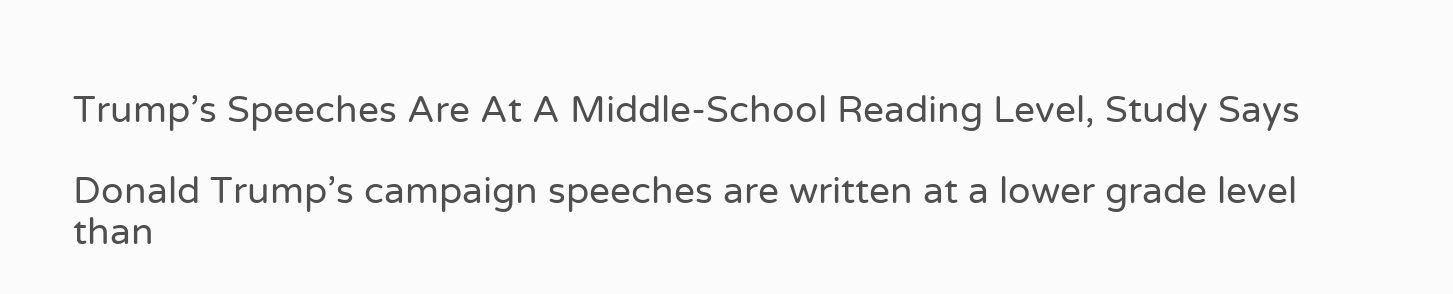Trump’s Speeches Are At A Middle-School Reading Level, Study Says

Donald Trump’s campaign speeches are written at a lower grade level than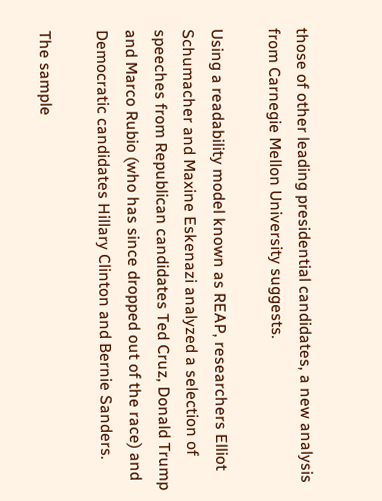those of other leading presidential candidates, a new analysis from Carnegie Mellon University suggests.

Using a readability model known as REAP, researchers Elliot Schumacher and Maxine Eskenazi analyzed a selection of speeches from Republican candidates Ted Cruz, Donald Trump and Marco Rubio (who has since dropped out of the race) and Democratic candidates Hillary Clinton and Bernie Sanders.

The sample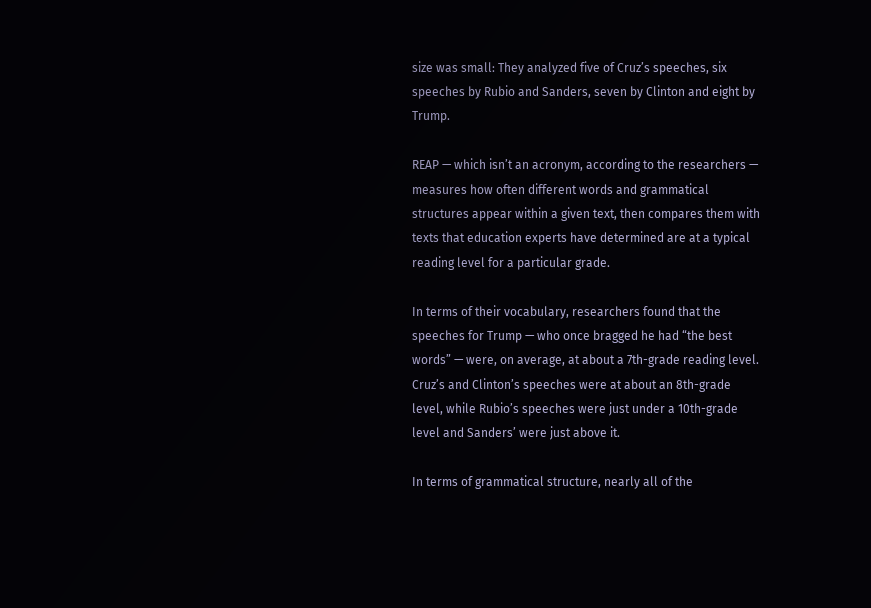size was small: They analyzed five of Cruz’s speeches, six speeches by Rubio and Sanders, seven by Clinton and eight by Trump.

REAP — which isn’t an acronym, according to the researchers — measures how often different words and grammatical structures appear within a given text, then compares them with texts that education experts have determined are at a typical reading level for a particular grade.

In terms of their vocabulary, researchers found that the speeches for Trump — who once bragged he had “the best words” — were, on average, at about a 7th-grade reading level. Cruz’s and Clinton’s speeches were at about an 8th-grade level, while Rubio’s speeches were just under a 10th-grade level and Sanders’ were just above it.

In terms of grammatical structure, nearly all of the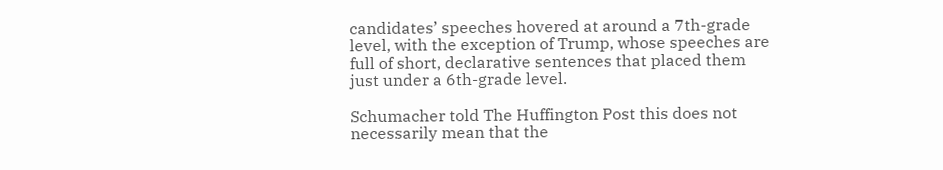candidates’ speeches hovered at around a 7th-grade level, with the exception of Trump, whose speeches are full of short, declarative sentences that placed them just under a 6th-grade level.

Schumacher told The Huffington Post this does not necessarily mean that the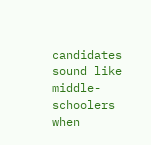candidates sound like middle-schoolers when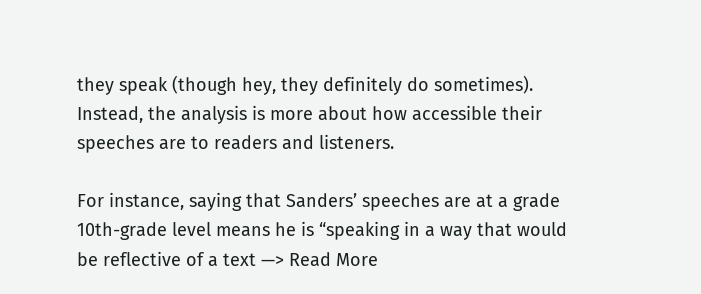they speak (though hey, they definitely do sometimes). Instead, the analysis is more about how accessible their speeches are to readers and listeners.

For instance, saying that Sanders’ speeches are at a grade 10th-grade level means he is “speaking in a way that would be reflective of a text —> Read More